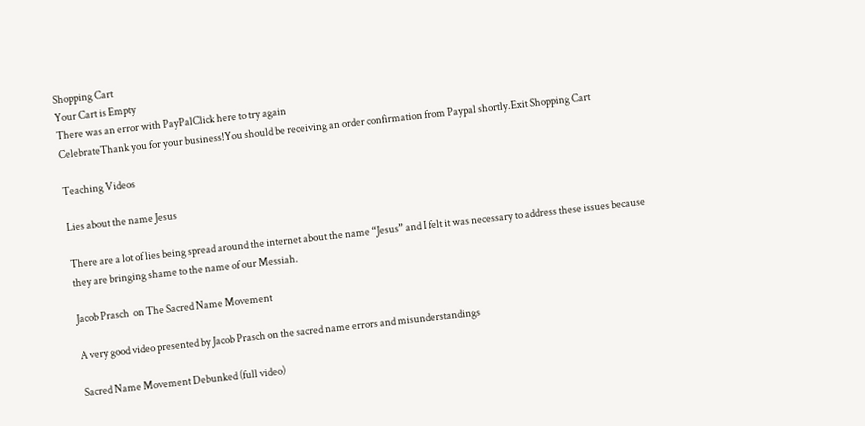Shopping Cart
Your Cart is Empty
There was an error with PayPalClick here to try again
CelebrateThank you for your business!You should be receiving an order confirmation from Paypal shortly.Exit Shopping Cart

Teaching Videos

Lies about the name Jesus

There are a lot of lies being spread around the internet about the name “Jesus” and I felt it was necessary to address these issues because they are bringing shame to the name of our Messiah.

Jacob Prasch  on The Sacred Name Movement

A very good video presented by Jacob Prasch on the sacred name errors and misunderstandings

Sacred Name Movement Debunked (full video)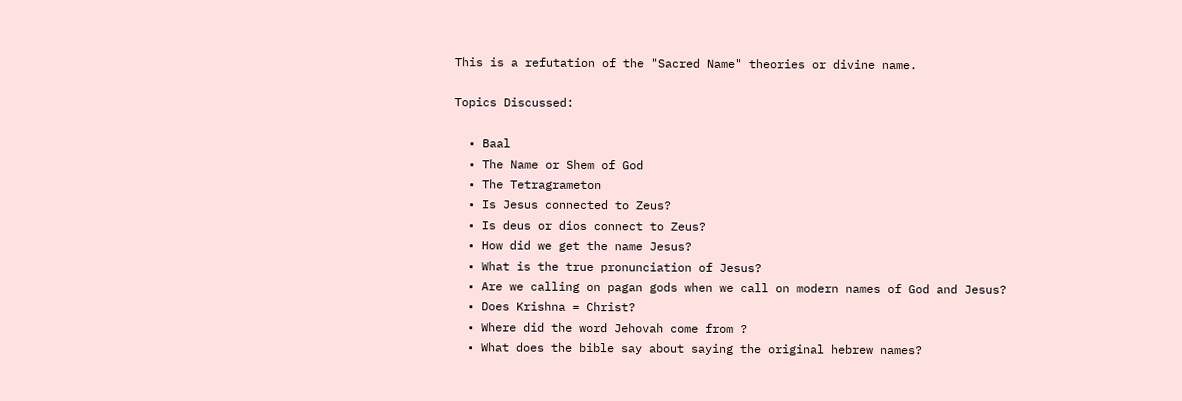This is a refutation of the "Sacred Name" theories or divine name.

Topics Discussed:

  • Baal
  • The Name or Shem of God
  • The Tetragrameton
  • Is Jesus connected to Zeus?
  • Is deus or dios connect to Zeus?
  • How did we get the name Jesus?
  • What is the true pronunciation of Jesus?
  • Are we calling on pagan gods when we call on modern names of God and Jesus?
  • Does Krishna = Christ?
  • Where did the word Jehovah come from ?
  • What does the bible say about saying the original hebrew names?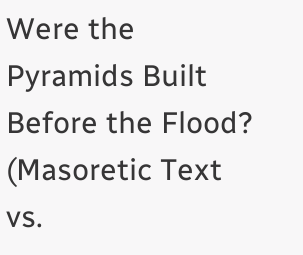Were the Pyramids Built Before the Flood? (Masoretic Text vs.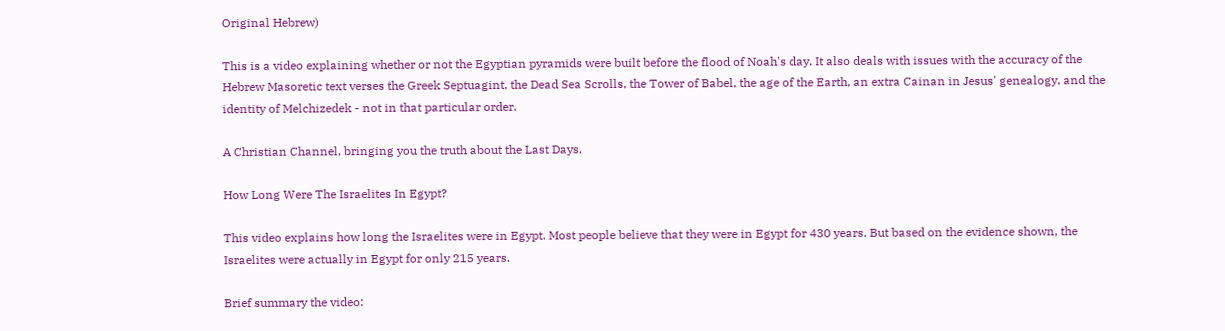Original Hebrew)

This is a video explaining whether or not the Egyptian pyramids were built before the flood of Noah's day. It also deals with issues with the accuracy of the Hebrew Masoretic text verses the Greek Septuagint, the Dead Sea Scrolls, the Tower of Babel, the age of the Earth, an extra Cainan in Jesus' genealogy, and the identity of Melchizedek - not in that particular order.

A Christian Channel, bringing you the truth about the Last Days.

How Long Were The Israelites In Egypt?

This video explains how long the Israelites were in Egypt. Most people believe that they were in Egypt for 430 years. But based on the evidence shown, the Israelites were actually in Egypt for only 215 years.

Brief summary the video: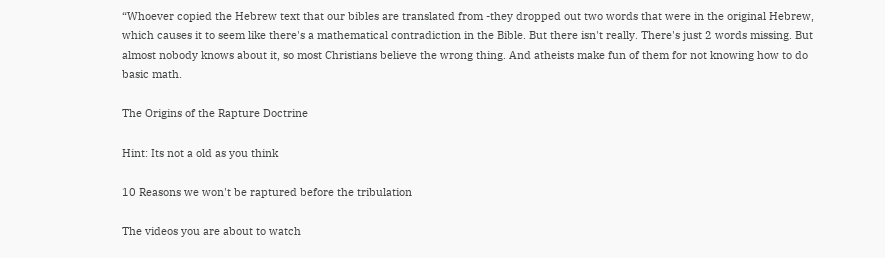“Whoever copied the Hebrew text that our bibles are translated from -they dropped out two words that were in the original Hebrew, which causes it to seem like there's a mathematical contradiction in the Bible. But there isn't really. There's just 2 words missing. But almost nobody knows about it, so most Christians believe the wrong thing. And atheists make fun of them for not knowing how to do basic math.

The Origins of the Rapture Doctrine

Hint: Its not a old as you think

10 Reasons we won't be raptured before the tribulation

The videos you are about to watch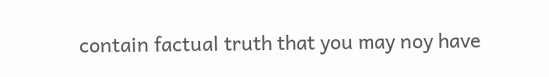contain factual truth that you may noy have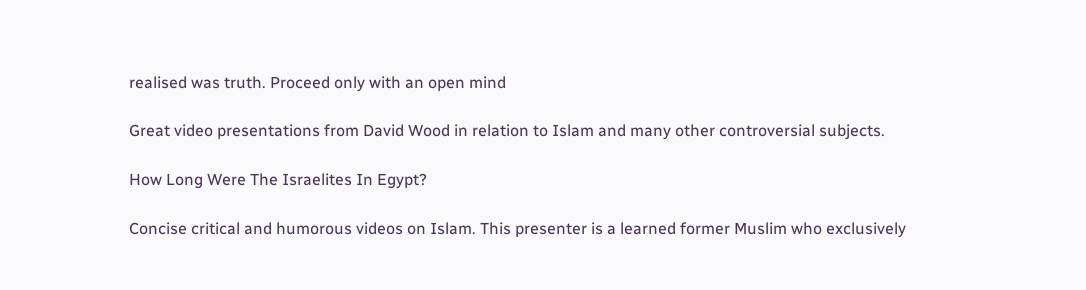realised was truth. Proceed only with an open mind

Great video presentations from David Wood in relation to Islam and many other controversial subjects.

How Long Were The Israelites In Egypt?

Concise critical and humorous videos on Islam. This presenter is a learned former Muslim who exclusively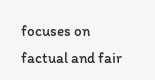focuses on factual and fair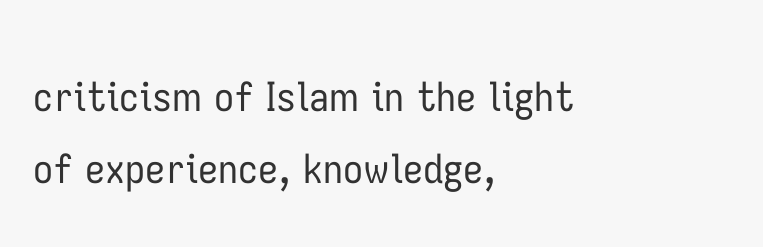criticism of Islam in the light of experience, knowledge,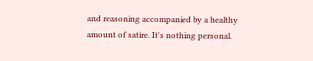and reasoning accompanied by a healthy amount of satire. It's nothing personal.